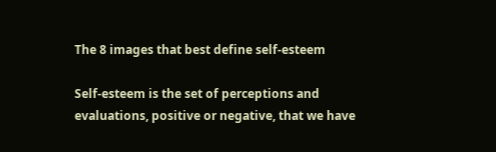The 8 images that best define self-esteem

Self-esteem is the set of perceptions and evaluations, positive or negative, that we have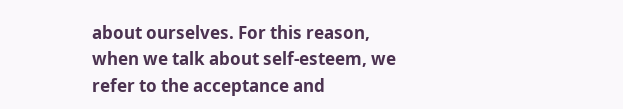about ourselves. For this reason, when we talk about self-esteem, we refer to the acceptance and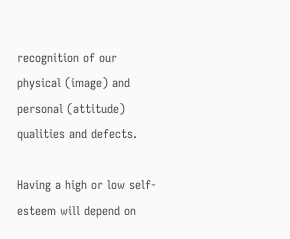recognition of our physical (image) and personal (attitude) qualities and defects.

Having a high or low self-esteem will depend on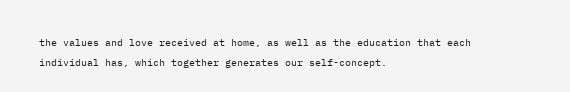the values and love received at home, as well as the education that each individual has, which together generates our self-concept.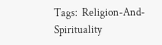Tags:  Religion-And-Spirituality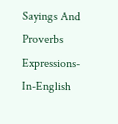Sayings And Proverbs Expressions-In-English